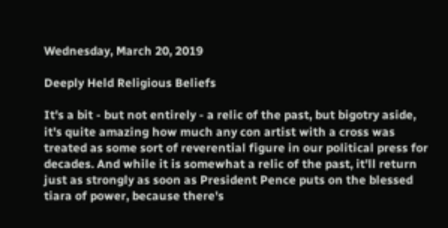Wednesday, March 20, 2019

Deeply Held Religious Beliefs

It's a bit - but not entirely - a relic of the past, but bigotry aside, it's quite amazing how much any con artist with a cross was treated as some sort of reverential figure in our political press for decades. And while it is somewhat a relic of the past, it'll return just as strongly as soon as President Pence puts on the blessed tiara of power, because there's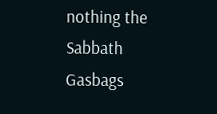nothing the Sabbath Gasbags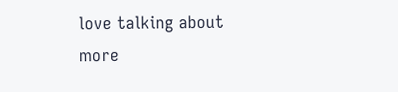love talking about more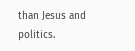than Jesus and politics.